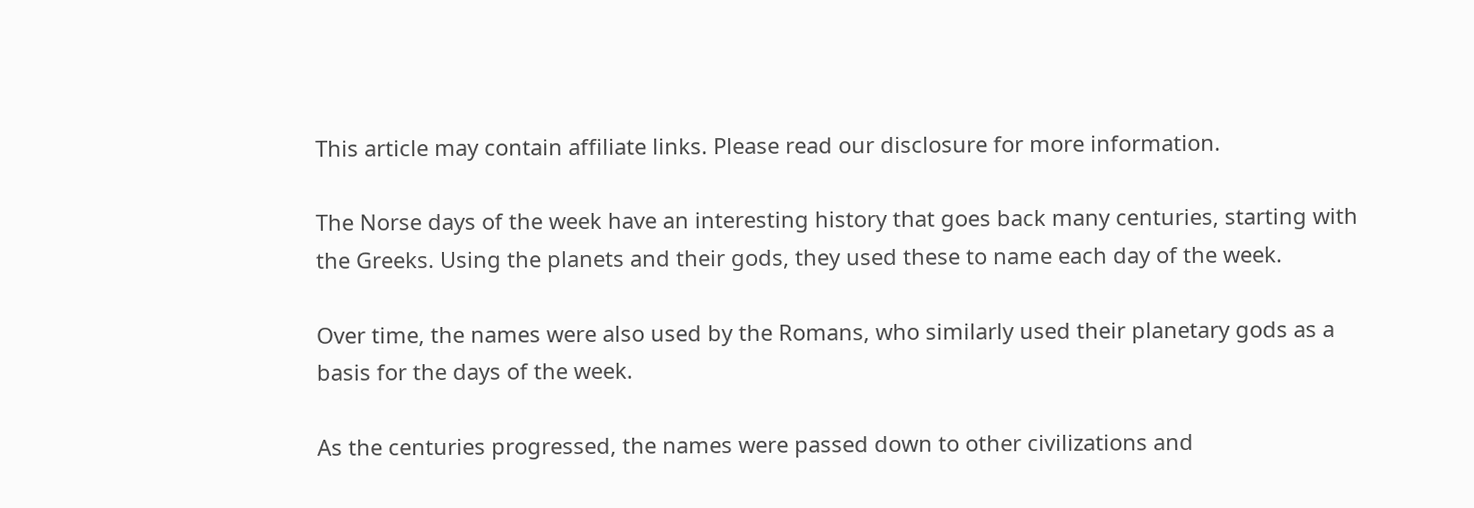This article may contain affiliate links. Please read our disclosure for more information.

The Norse days of the week have an interesting history that goes back many centuries, starting with the Greeks. Using the planets and their gods, they used these to name each day of the week.

Over time, the names were also used by the Romans, who similarly used their planetary gods as a basis for the days of the week.

As the centuries progressed, the names were passed down to other civilizations and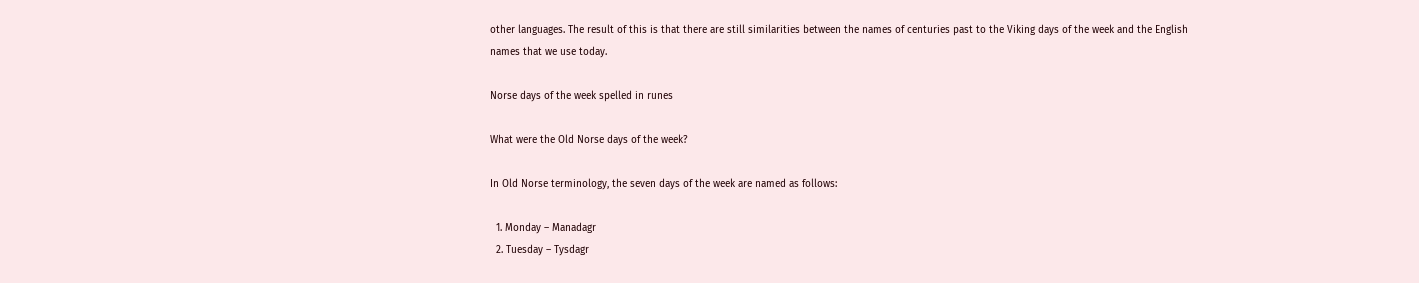other languages. The result of this is that there are still similarities between the names of centuries past to the Viking days of the week and the English names that we use today.

Norse days of the week spelled in runes

What were the Old Norse days of the week?

In Old Norse terminology, the seven days of the week are named as follows:

  1. Monday – Manadagr
  2. Tuesday – Tysdagr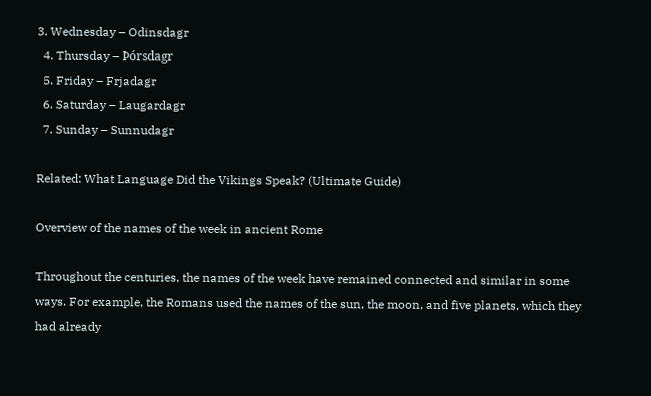3. Wednesday – Odinsdagr
  4. Thursday – Þórsdagr
  5. Friday – Frjadagr
  6. Saturday – Laugardagr
  7. Sunday – Sunnudagr

Related: What Language Did the Vikings Speak? (Ultimate Guide)

Overview of the names of the week in ancient Rome

Throughout the centuries, the names of the week have remained connected and similar in some ways. For example, the Romans used the names of the sun, the moon, and five planets, which they had already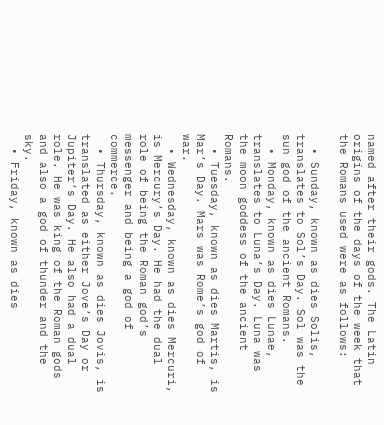named after their gods. The Latin origins of the days of the week that the Romans used were as follows:

  • Sunday, known as dies Solis, translates to Sol’s Day. Sol was the sun god of the ancient Romans.
  • Monday, known as dies Lunae, translates to Luna’s Day. Luna was the moon goddess of the ancient Romans.
  • Tuesday, known as dies Martis, is Mar’s Day. Mars was Rome’s god of war.
  • Wednesday, known as dies Mercuri, is Mercury’s Day. He had the dual role of being the Roman god’s messenger and being a god of commerce.
  • Thursday, known as dies Jovis, is translated as either Jove’s Day or Jupiter’s Day. He also had a dual role. He was king of the Roman gods and also a god of thunder and the sky.
  • Friday, known as dies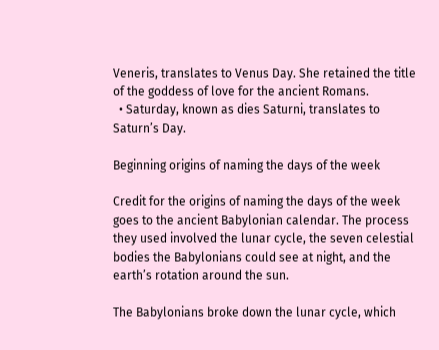Veneris, translates to Venus Day. She retained the title of the goddess of love for the ancient Romans.
  • Saturday, known as dies Saturni, translates to Saturn’s Day.

Beginning origins of naming the days of the week

Credit for the origins of naming the days of the week goes to the ancient Babylonian calendar. The process they used involved the lunar cycle, the seven celestial bodies the Babylonians could see at night, and the earth’s rotation around the sun.

The Babylonians broke down the lunar cycle, which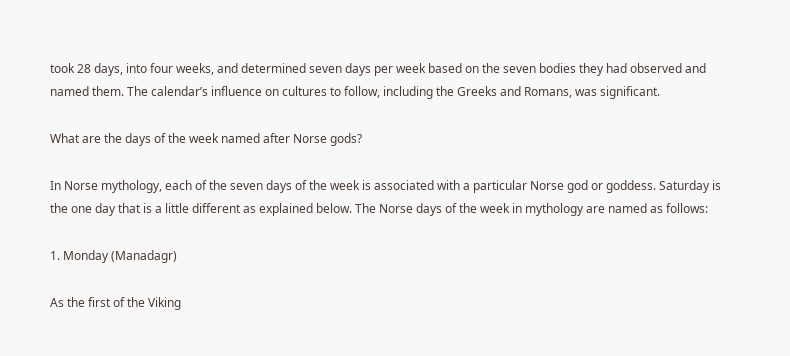took 28 days, into four weeks, and determined seven days per week based on the seven bodies they had observed and named them. The calendar’s influence on cultures to follow, including the Greeks and Romans, was significant.

What are the days of the week named after Norse gods?

In Norse mythology, each of the seven days of the week is associated with a particular Norse god or goddess. Saturday is the one day that is a little different as explained below. The Norse days of the week in mythology are named as follows:

1. Monday (Manadagr)

As the first of the Viking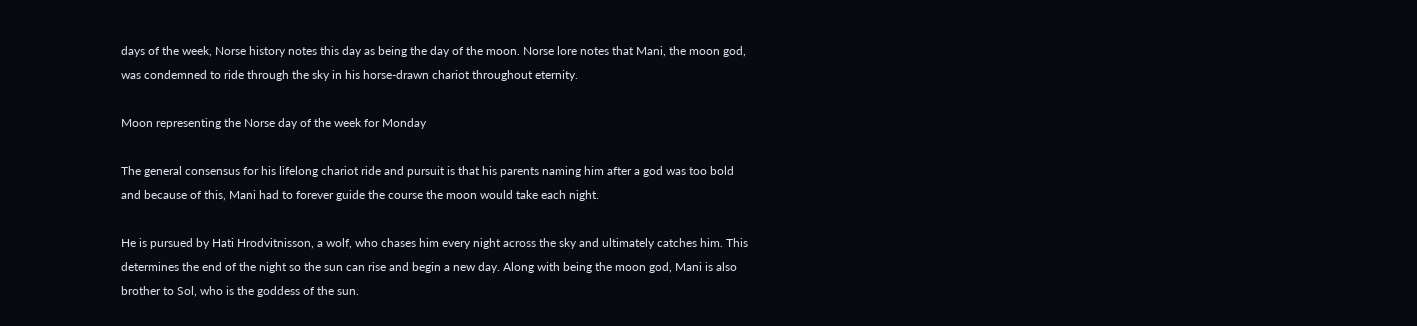days of the week, Norse history notes this day as being the day of the moon. Norse lore notes that Mani, the moon god, was condemned to ride through the sky in his horse-drawn chariot throughout eternity.

Moon representing the Norse day of the week for Monday

The general consensus for his lifelong chariot ride and pursuit is that his parents naming him after a god was too bold and because of this, Mani had to forever guide the course the moon would take each night.

He is pursued by Hati Hrodvitnisson, a wolf, who chases him every night across the sky and ultimately catches him. This determines the end of the night so the sun can rise and begin a new day. Along with being the moon god, Mani is also brother to Sol, who is the goddess of the sun.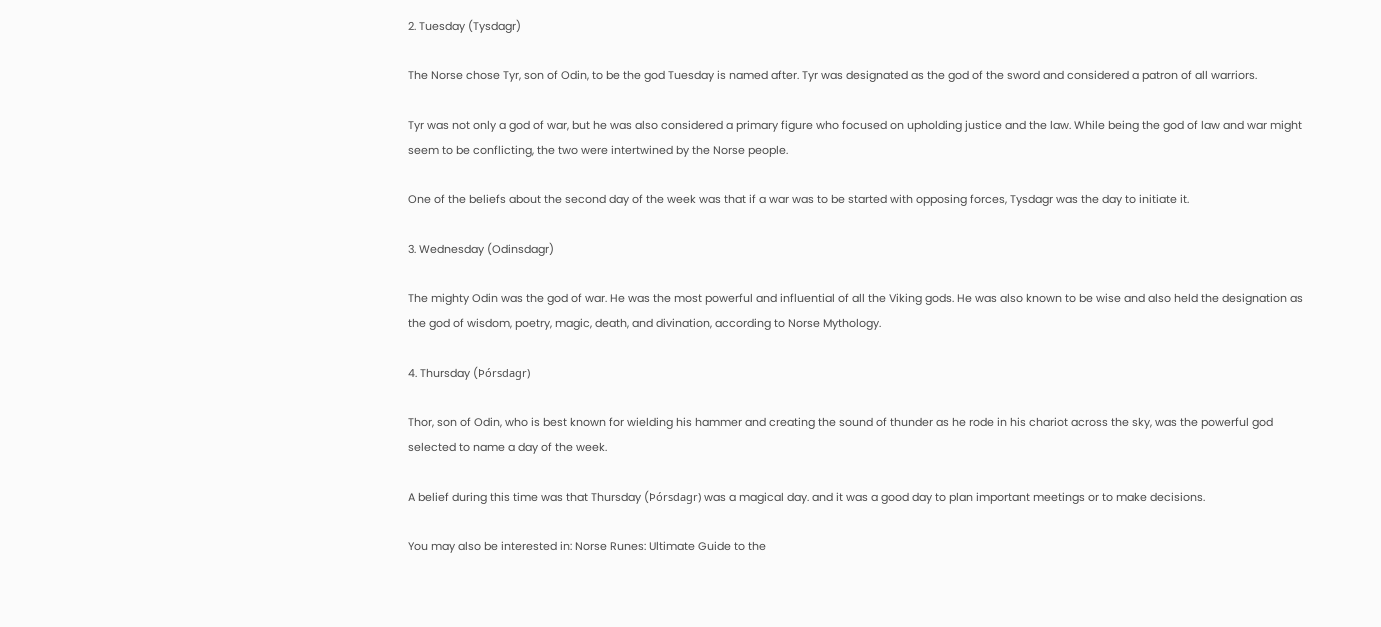2. Tuesday (Tysdagr)

The Norse chose Tyr, son of Odin, to be the god Tuesday is named after. Tyr was designated as the god of the sword and considered a patron of all warriors.

Tyr was not only a god of war, but he was also considered a primary figure who focused on upholding justice and the law. While being the god of law and war might seem to be conflicting, the two were intertwined by the Norse people.

One of the beliefs about the second day of the week was that if a war was to be started with opposing forces, Tysdagr was the day to initiate it.

3. Wednesday (Odinsdagr)

The mighty Odin was the god of war. He was the most powerful and influential of all the Viking gods. He was also known to be wise and also held the designation as the god of wisdom, poetry, magic, death, and divination, according to Norse Mythology.

4. Thursday (Þórsdagr)

Thor, son of Odin, who is best known for wielding his hammer and creating the sound of thunder as he rode in his chariot across the sky, was the powerful god selected to name a day of the week.

A belief during this time was that Thursday (Þórsdagr) was a magical day. and it was a good day to plan important meetings or to make decisions.

You may also be interested in: Norse Runes: Ultimate Guide to the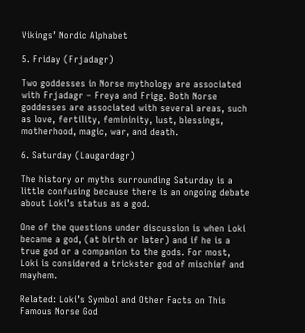Vikings’ Nordic Alphabet

5. Friday (Frjadagr)

Two goddesses in Norse mythology are associated with Frjadagr – Freya and Frigg. Both Norse goddesses are associated with several areas, such as love, fertility, femininity, lust, blessings, motherhood, magic, war, and death.

6. Saturday (Laugardagr)

The history or myths surrounding Saturday is a little confusing because there is an ongoing debate about Loki’s status as a god.

One of the questions under discussion is when Loki became a god, (at birth or later) and if he is a true god or a companion to the gods. For most, Loki is considered a trickster god of mischief and mayhem.

Related: Loki’s Symbol and Other Facts on This Famous Norse God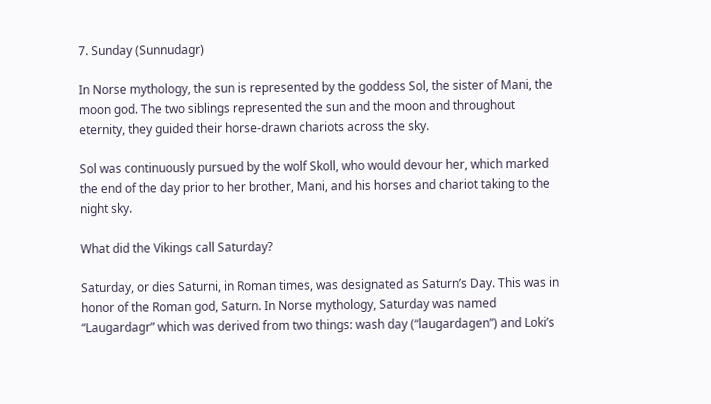7. Sunday (Sunnudagr)

In Norse mythology, the sun is represented by the goddess Sol, the sister of Mani, the moon god. The two siblings represented the sun and the moon and throughout eternity, they guided their horse-drawn chariots across the sky.

Sol was continuously pursued by the wolf Skoll, who would devour her, which marked the end of the day prior to her brother, Mani, and his horses and chariot taking to the night sky.

What did the Vikings call Saturday?

Saturday, or dies Saturni, in Roman times, was designated as Saturn’s Day. This was in honor of the Roman god, Saturn. In Norse mythology, Saturday was named “Laugardagr” which was derived from two things: wash day (“laugardagen”) and Loki’s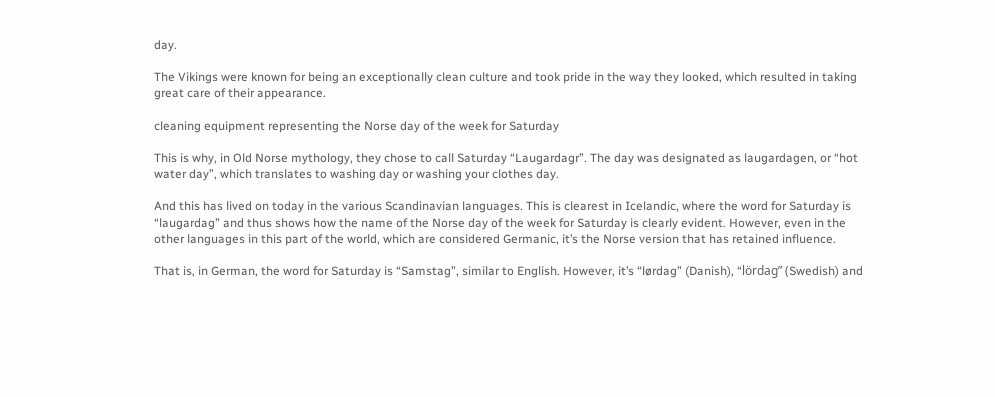day.

The Vikings were known for being an exceptionally clean culture and took pride in the way they looked, which resulted in taking great care of their appearance.

cleaning equipment representing the Norse day of the week for Saturday

This is why, in Old Norse mythology, they chose to call Saturday “Laugardagr”. The day was designated as laugardagen, or “hot water day”, which translates to washing day or washing your clothes day.

And this has lived on today in the various Scandinavian languages. This is clearest in Icelandic, where the word for Saturday is “laugardag” and thus shows how the name of the Norse day of the week for Saturday is clearly evident. However, even in the other languages in this part of the world, which are considered Germanic, it’s the Norse version that has retained influence.

That is, in German, the word for Saturday is “Samstag”, similar to English. However, it’s “lørdag” (Danish), “lördag” (Swedish) and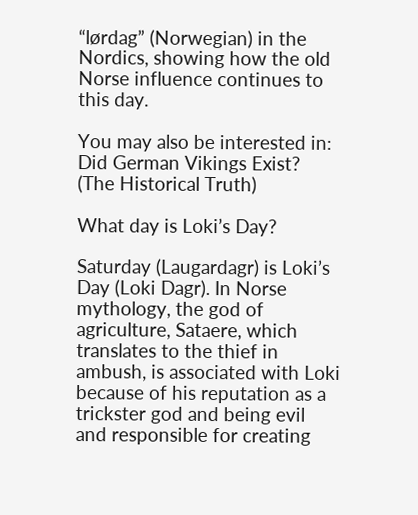“lørdag” (Norwegian) in the Nordics, showing how the old Norse influence continues to this day.

You may also be interested in: Did German Vikings Exist? (The Historical Truth)

What day is Loki’s Day?

Saturday (Laugardagr) is Loki’s Day (Loki Dagr). In Norse mythology, the god of agriculture, Sataere, which translates to the thief in ambush, is associated with Loki because of his reputation as a trickster god and being evil and responsible for creating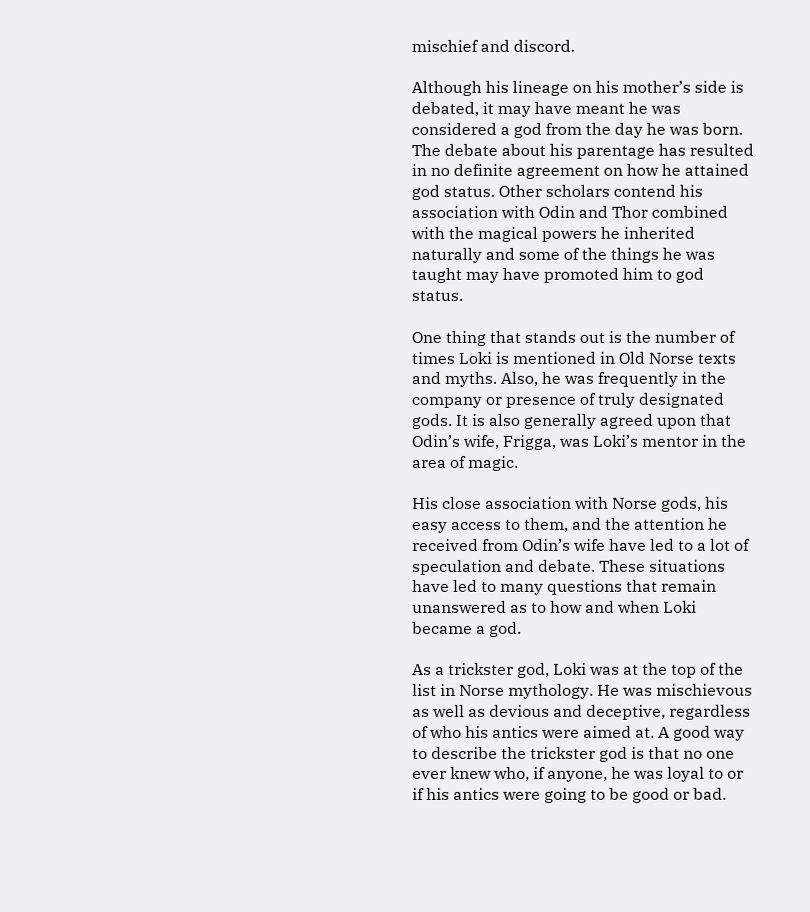mischief and discord.

Although his lineage on his mother’s side is debated, it may have meant he was considered a god from the day he was born. The debate about his parentage has resulted in no definite agreement on how he attained god status. Other scholars contend his association with Odin and Thor combined with the magical powers he inherited naturally and some of the things he was taught may have promoted him to god status.

One thing that stands out is the number of times Loki is mentioned in Old Norse texts and myths. Also, he was frequently in the company or presence of truly designated gods. It is also generally agreed upon that Odin’s wife, Frigga, was Loki’s mentor in the area of magic.

His close association with Norse gods, his easy access to them, and the attention he received from Odin’s wife have led to a lot of speculation and debate. These situations have led to many questions that remain unanswered as to how and when Loki became a god.

As a trickster god, Loki was at the top of the list in Norse mythology. He was mischievous as well as devious and deceptive, regardless of who his antics were aimed at. A good way to describe the trickster god is that no one ever knew who, if anyone, he was loyal to or if his antics were going to be good or bad.